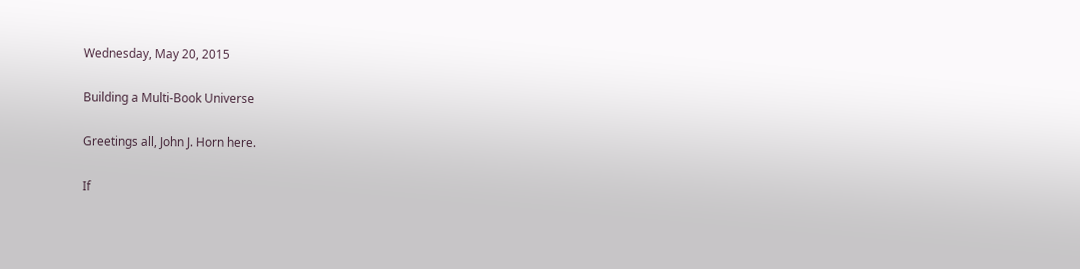Wednesday, May 20, 2015

Building a Multi-Book Universe

Greetings all, John J. Horn here.

If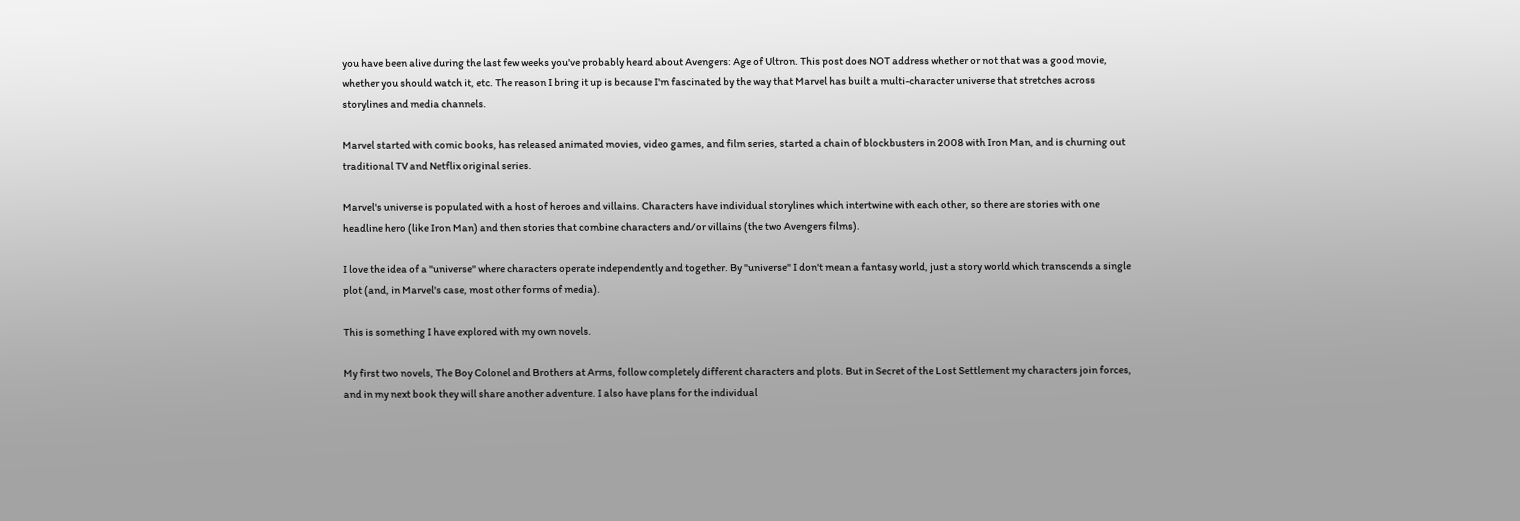you have been alive during the last few weeks you've probably heard about Avengers: Age of Ultron. This post does NOT address whether or not that was a good movie, whether you should watch it, etc. The reason I bring it up is because I'm fascinated by the way that Marvel has built a multi-character universe that stretches across storylines and media channels.

Marvel started with comic books, has released animated movies, video games, and film series, started a chain of blockbusters in 2008 with Iron Man, and is churning out traditional TV and Netflix original series.

Marvel's universe is populated with a host of heroes and villains. Characters have individual storylines which intertwine with each other, so there are stories with one headline hero (like Iron Man) and then stories that combine characters and/or villains (the two Avengers films).

I love the idea of a "universe" where characters operate independently and together. By "universe" I don't mean a fantasy world, just a story world which transcends a single plot (and, in Marvel's case, most other forms of media).

This is something I have explored with my own novels.

My first two novels, The Boy Colonel and Brothers at Arms, follow completely different characters and plots. But in Secret of the Lost Settlement my characters join forces, and in my next book they will share another adventure. I also have plans for the individual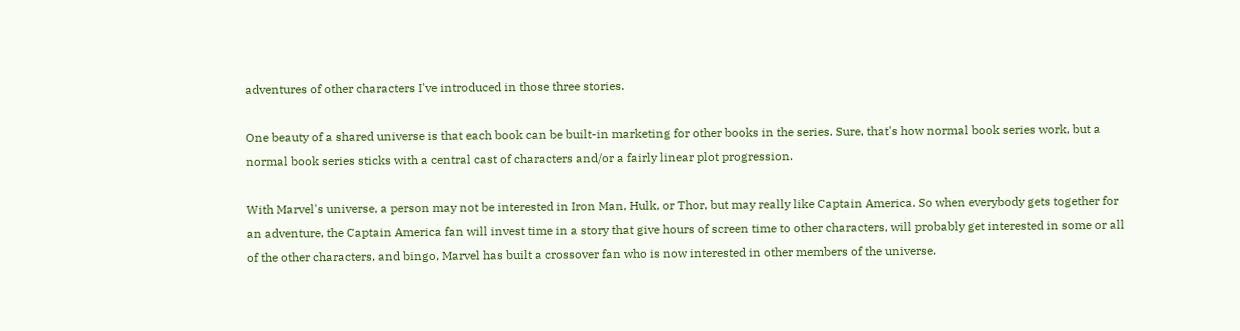adventures of other characters I've introduced in those three stories.

One beauty of a shared universe is that each book can be built-in marketing for other books in the series. Sure, that's how normal book series work, but a normal book series sticks with a central cast of characters and/or a fairly linear plot progression.

With Marvel's universe, a person may not be interested in Iron Man, Hulk, or Thor, but may really like Captain America. So when everybody gets together for an adventure, the Captain America fan will invest time in a story that give hours of screen time to other characters, will probably get interested in some or all of the other characters, and bingo, Marvel has built a crossover fan who is now interested in other members of the universe.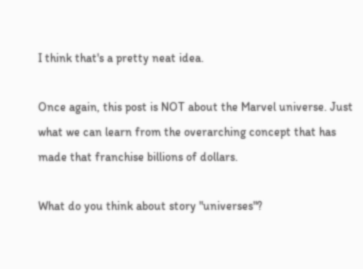I think that's a pretty neat idea.

Once again, this post is NOT about the Marvel universe. Just what we can learn from the overarching concept that has made that franchise billions of dollars.

What do you think about story "universes"?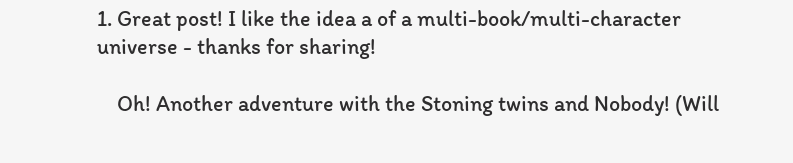1. Great post! I like the idea a of a multi-book/multi-character universe - thanks for sharing!

    Oh! Another adventure with the Stoning twins and Nobody! (Will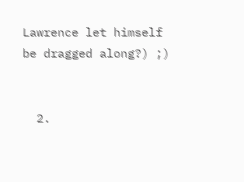Lawrence let himself be dragged along?) ;)


  2.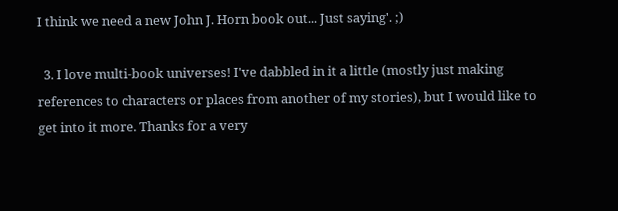I think we need a new John J. Horn book out... Just saying'. ;)

  3. I love multi-book universes! I've dabbled in it a little (mostly just making references to characters or places from another of my stories), but I would like to get into it more. Thanks for a very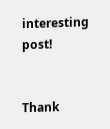interesting post!


Thank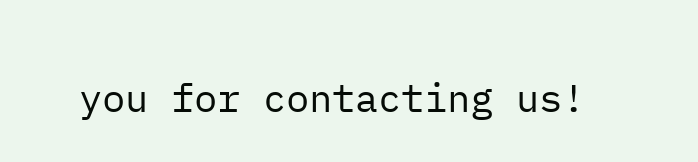you for contacting us!